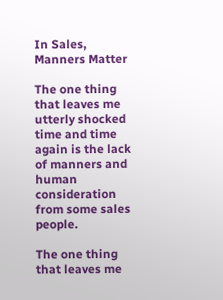In Sales, Manners Matter

The one thing that leaves me utterly shocked time and time again is the lack of manners and human consideration from some sales people.

The one thing that leaves me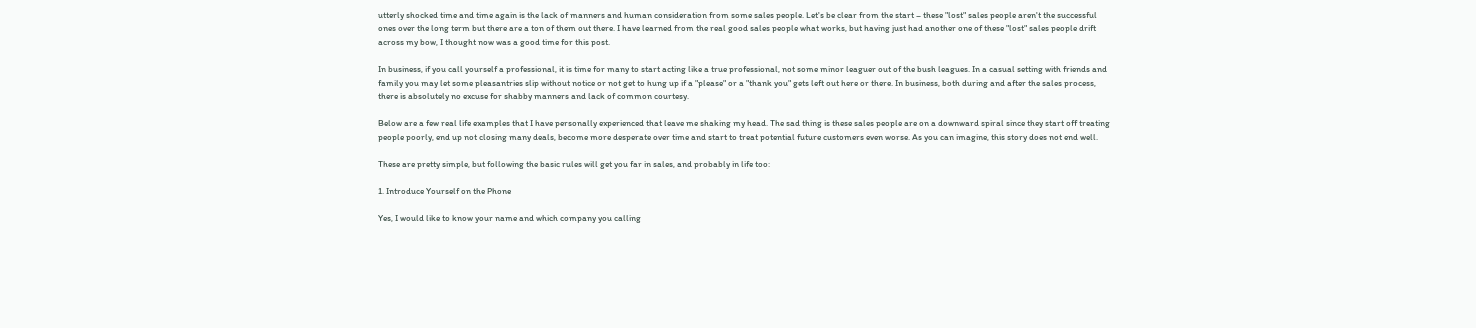utterly shocked time and time again is the lack of manners and human consideration from some sales people. Let's be clear from the start – these "lost" sales people aren't the successful ones over the long term but there are a ton of them out there. I have learned from the real good sales people what works, but having just had another one of these "lost" sales people drift across my bow, I thought now was a good time for this post.

In business, if you call yourself a professional, it is time for many to start acting like a true professional, not some minor leaguer out of the bush leagues. In a casual setting with friends and family you may let some pleasantries slip without notice or not get to hung up if a "please" or a "thank you" gets left out here or there. In business, both during and after the sales process, there is absolutely no excuse for shabby manners and lack of common courtesy.

Below are a few real life examples that I have personally experienced that leave me shaking my head. The sad thing is these sales people are on a downward spiral since they start off treating people poorly, end up not closing many deals, become more desperate over time and start to treat potential future customers even worse. As you can imagine, this story does not end well.

These are pretty simple, but following the basic rules will get you far in sales, and probably in life too:

1. Introduce Yourself on the Phone

Yes, I would like to know your name and which company you calling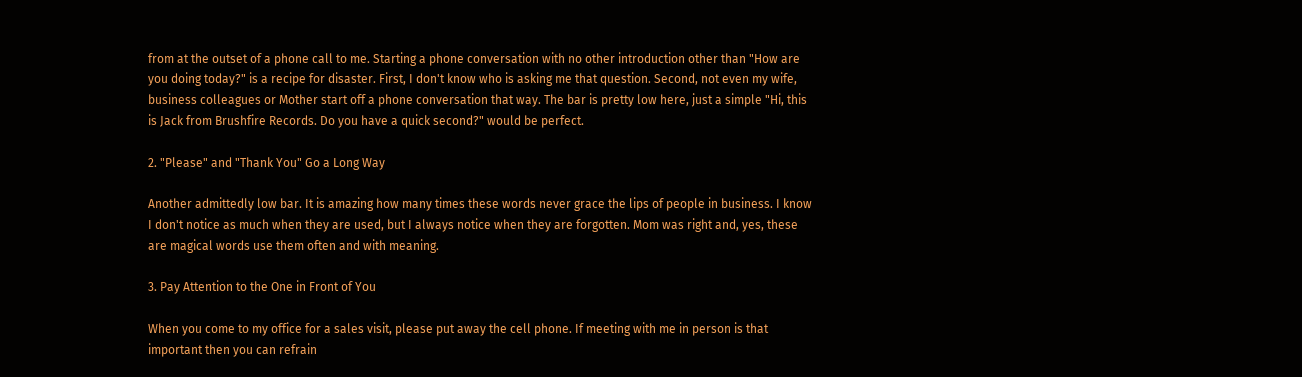from at the outset of a phone call to me. Starting a phone conversation with no other introduction other than "How are you doing today?" is a recipe for disaster. First, I don't know who is asking me that question. Second, not even my wife, business colleagues or Mother start off a phone conversation that way. The bar is pretty low here, just a simple "Hi, this is Jack from Brushfire Records. Do you have a quick second?" would be perfect.

2. "Please" and "Thank You" Go a Long Way

Another admittedly low bar. It is amazing how many times these words never grace the lips of people in business. I know I don't notice as much when they are used, but I always notice when they are forgotten. Mom was right and, yes, these are magical words use them often and with meaning.

3. Pay Attention to the One in Front of You

When you come to my office for a sales visit, please put away the cell phone. If meeting with me in person is that important then you can refrain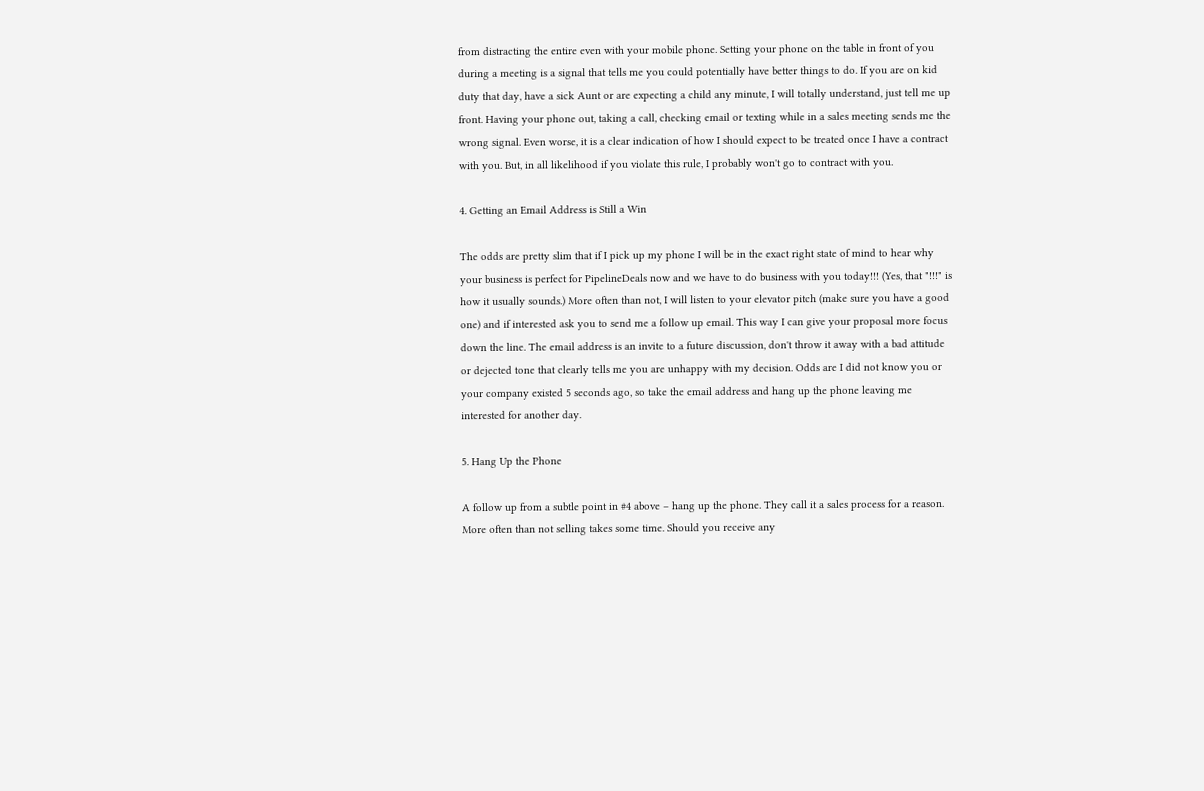from distracting the entire even with your mobile phone. Setting your phone on the table in front of you during a meeting is a signal that tells me you could potentially have better things to do. If you are on kid duty that day, have a sick Aunt or are expecting a child any minute, I will totally understand, just tell me up front. Having your phone out, taking a call, checking email or texting while in a sales meeting sends me the wrong signal. Even worse, it is a clear indication of how I should expect to be treated once I have a contract with you. But, in all likelihood if you violate this rule, I probably won't go to contract with you.

4. Getting an Email Address is Still a Win

The odds are pretty slim that if I pick up my phone I will be in the exact right state of mind to hear why your business is perfect for PipelineDeals now and we have to do business with you today!!! (Yes, that "!!!" is how it usually sounds.) More often than not, I will listen to your elevator pitch (make sure you have a good one) and if interested ask you to send me a follow up email. This way I can give your proposal more focus down the line. The email address is an invite to a future discussion, don't throw it away with a bad attitude or dejected tone that clearly tells me you are unhappy with my decision. Odds are I did not know you or your company existed 5 seconds ago, so take the email address and hang up the phone leaving me interested for another day.

5. Hang Up the Phone

A follow up from a subtle point in #4 above – hang up the phone. They call it a sales process for a reason. More often than not selling takes some time. Should you receive any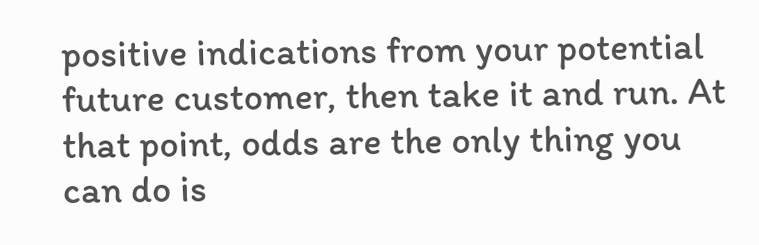positive indications from your potential future customer, then take it and run. At that point, odds are the only thing you can do is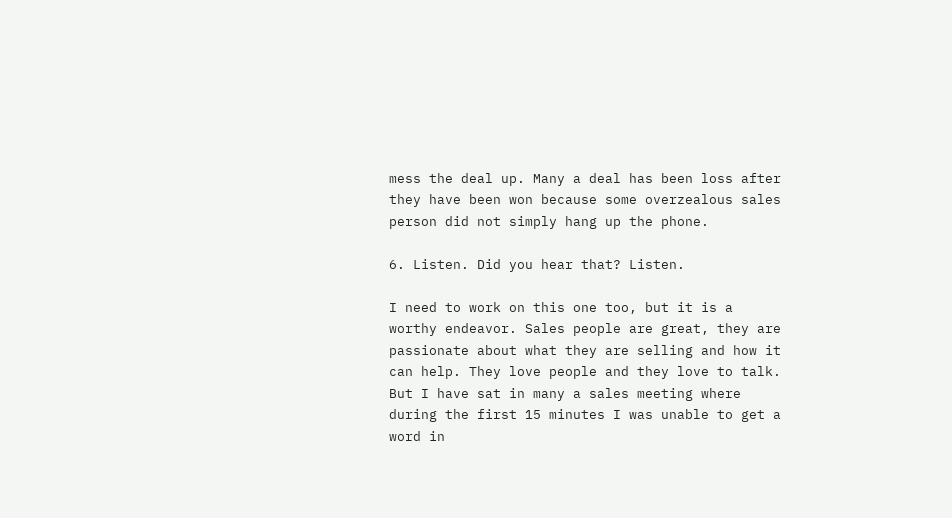mess the deal up. Many a deal has been loss after they have been won because some overzealous sales person did not simply hang up the phone.

6. Listen. Did you hear that? Listen.

I need to work on this one too, but it is a worthy endeavor. Sales people are great, they are passionate about what they are selling and how it can help. They love people and they love to talk. But I have sat in many a sales meeting where during the first 15 minutes I was unable to get a word in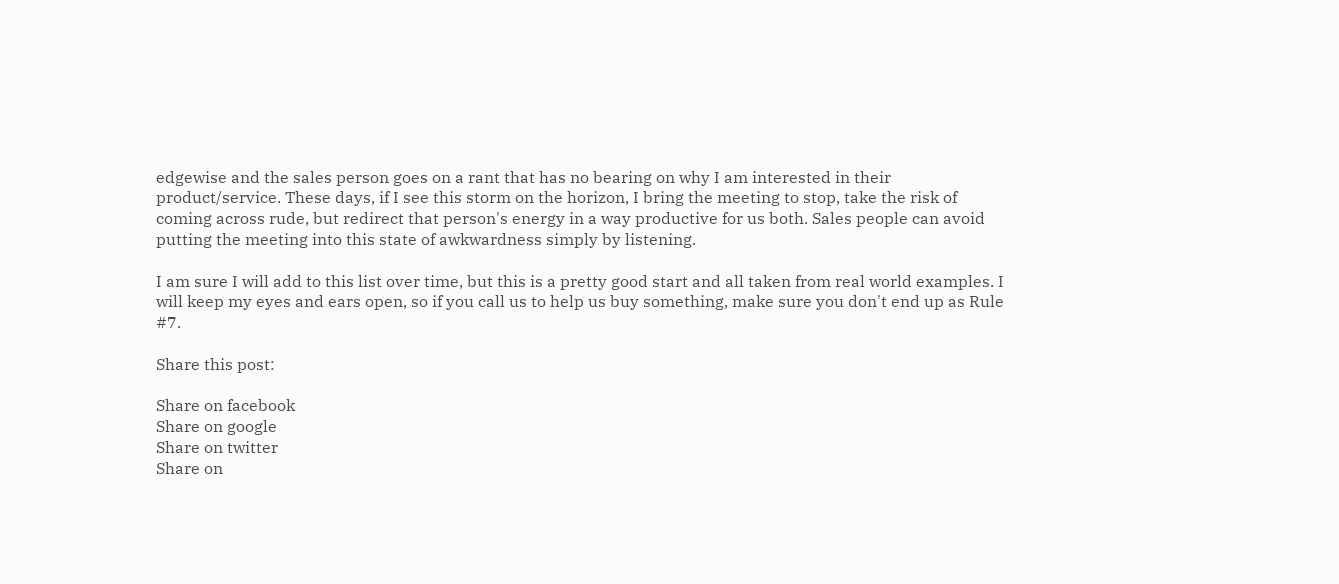edgewise and the sales person goes on a rant that has no bearing on why I am interested in their product/service. These days, if I see this storm on the horizon, I bring the meeting to stop, take the risk of coming across rude, but redirect that person's energy in a way productive for us both. Sales people can avoid putting the meeting into this state of awkwardness simply by listening.

I am sure I will add to this list over time, but this is a pretty good start and all taken from real world examples. I will keep my eyes and ears open, so if you call us to help us buy something, make sure you don't end up as Rule #7.

Share this post:

Share on facebook
Share on google
Share on twitter
Share on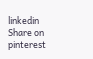linkedin
Share on pinterest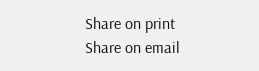Share on print
Share on email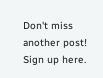Don't miss another post! Sign up here.